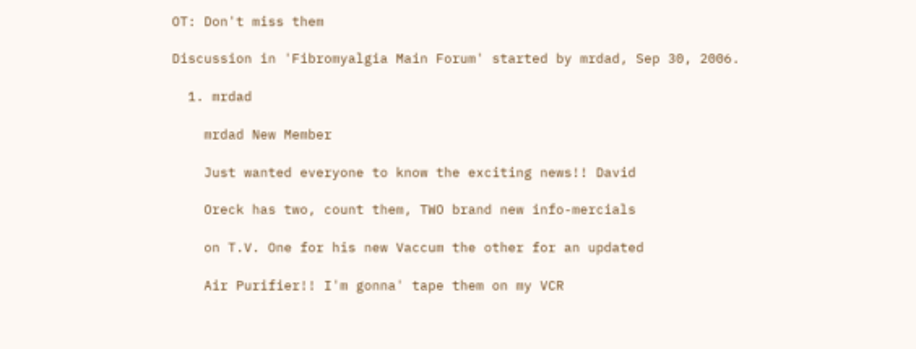OT: Don't miss them

Discussion in 'Fibromyalgia Main Forum' started by mrdad, Sep 30, 2006.

  1. mrdad

    mrdad New Member

    Just wanted everyone to know the exciting news!! David

    Oreck has two, count them, TWO brand new info-mercials

    on T.V. One for his new Vaccum the other for an updated

    Air Purifier!! I'm gonna' tape them on my VCR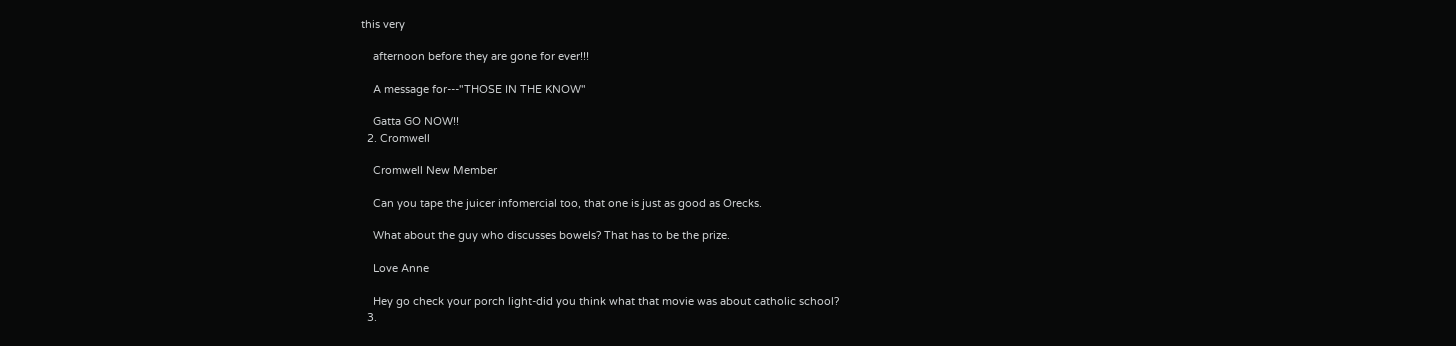this very

    afternoon before they are gone for ever!!!

    A message for---"THOSE IN THE KNOW"

    Gatta GO NOW!!
  2. Cromwell

    Cromwell New Member

    Can you tape the juicer infomercial too, that one is just as good as Orecks.

    What about the guy who discusses bowels? That has to be the prize.

    Love Anne

    Hey go check your porch light-did you think what that movie was about catholic school?
  3.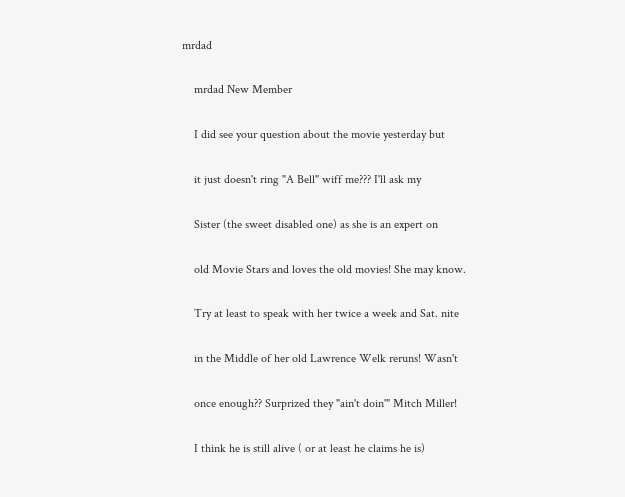mrdad

    mrdad New Member

    I did see your question about the movie yesterday but

    it just doesn't ring "A Bell" wiff me??? I'll ask my

    Sister (the sweet disabled one) as she is an expert on

    old Movie Stars and loves the old movies! She may know.

    Try at least to speak with her twice a week and Sat. nite

    in the Middle of her old Lawrence Welk reruns! Wasn't

    once enough?? Surprized they "ain't doin'" Mitch Miller!

    I think he is still alive ( or at least he claims he is)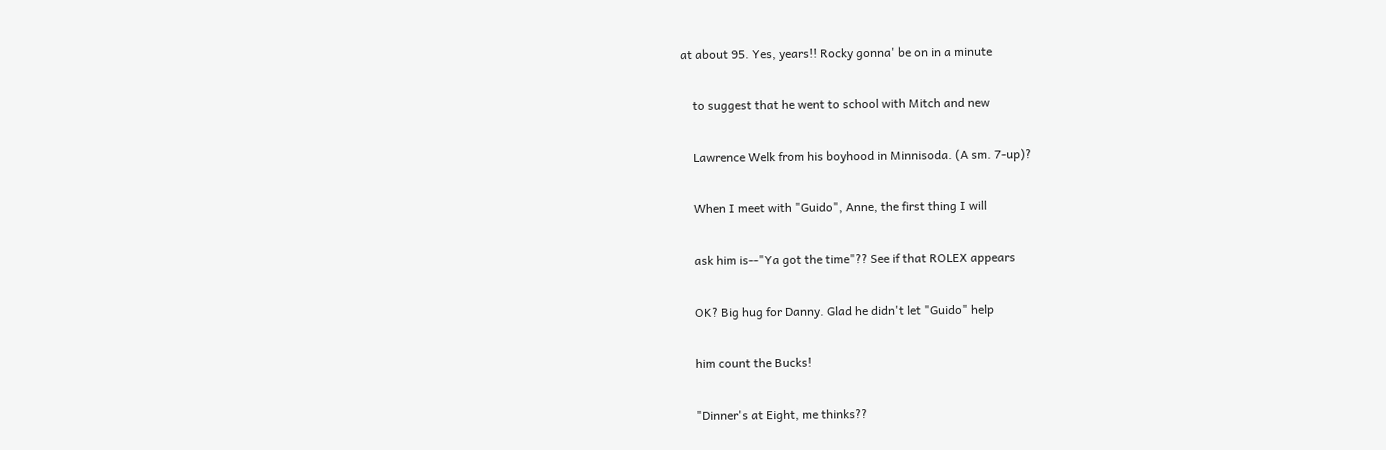at about 95. Yes, years!! Rocky gonna' be on in a minute

    to suggest that he went to school with Mitch and new

    Lawrence Welk from his boyhood in Minnisoda. (A sm. 7-up)?

    When I meet with "Guido", Anne, the first thing I will

    ask him is--"Ya got the time"?? See if that ROLEX appears

    OK? Big hug for Danny. Glad he didn't let "Guido" help

    him count the Bucks!

    "Dinner's at Eight, me thinks??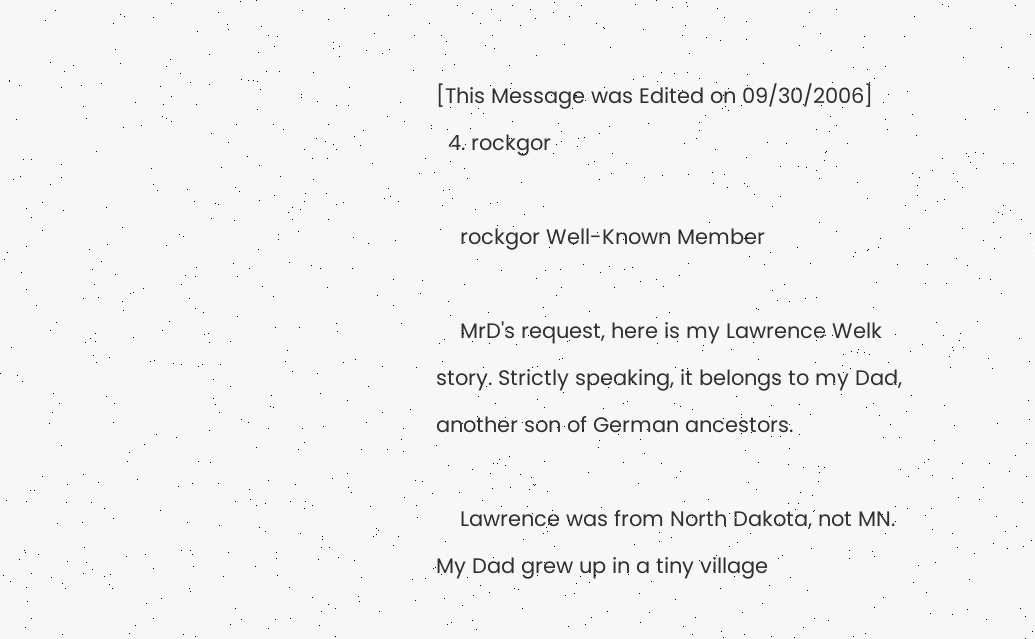[This Message was Edited on 09/30/2006]
  4. rockgor

    rockgor Well-Known Member

    MrD's request, here is my Lawrence Welk story. Strictly speaking, it belongs to my Dad, another son of German ancestors.

    Lawrence was from North Dakota, not MN. My Dad grew up in a tiny village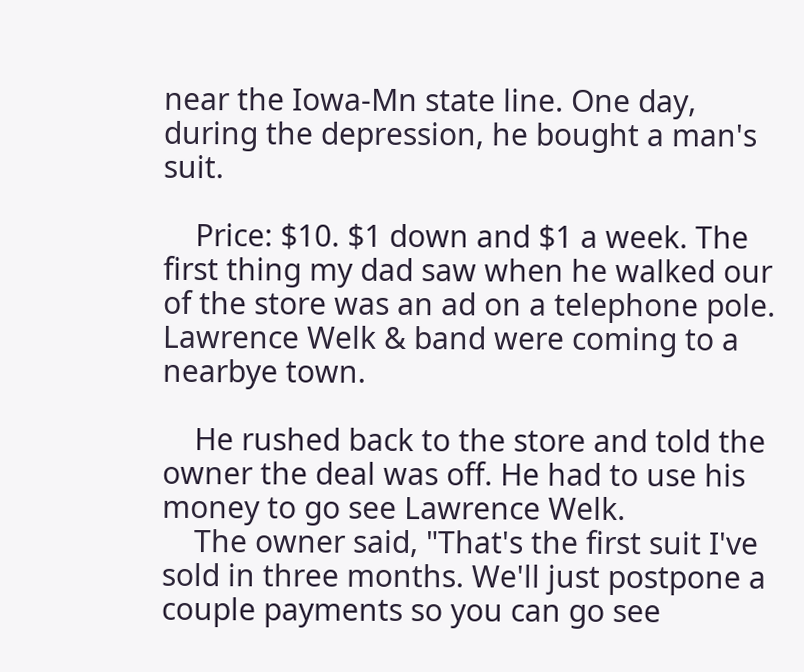near the Iowa-Mn state line. One day, during the depression, he bought a man's suit.

    Price: $10. $1 down and $1 a week. The first thing my dad saw when he walked our of the store was an ad on a telephone pole. Lawrence Welk & band were coming to a nearbye town.

    He rushed back to the store and told the owner the deal was off. He had to use his money to go see Lawrence Welk.
    The owner said, "That's the first suit I've sold in three months. We'll just postpone a couple payments so you can go see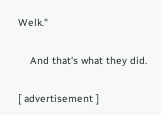Welk."

    And that's what they did.

[ advertisement ]